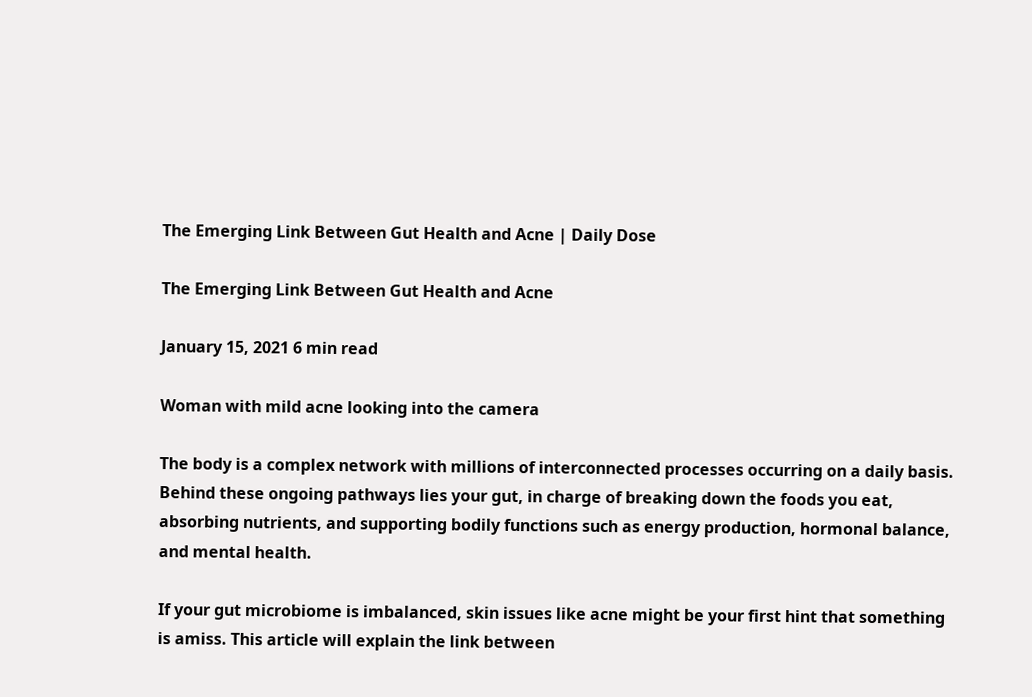The Emerging Link Between Gut Health and Acne | Daily Dose

The Emerging Link Between Gut Health and Acne

January 15, 2021 6 min read

Woman with mild acne looking into the camera

The body is a complex network with millions of interconnected processes occurring on a daily basis. Behind these ongoing pathways lies your gut, in charge of breaking down the foods you eat, absorbing nutrients, and supporting bodily functions such as energy production, hormonal balance, and mental health.

If your gut microbiome is imbalanced, skin issues like acne might be your first hint that something is amiss. This article will explain the link between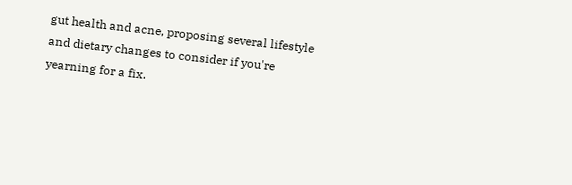gut health and acne, proposing several lifestyle and dietary changes to consider if you're yearning for a fix.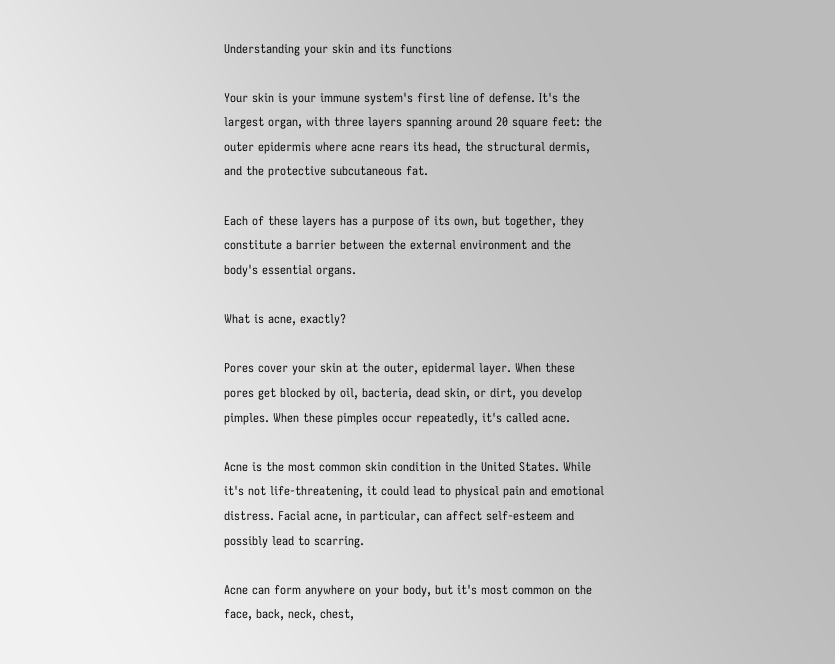Understanding your skin and its functions

Your skin is your immune system's first line of defense. It's the largest organ, with three layers spanning around 20 square feet: the outer epidermis where acne rears its head, the structural dermis, and the protective subcutaneous fat.

Each of these layers has a purpose of its own, but together, they constitute a barrier between the external environment and the body's essential organs.

What is acne, exactly?

Pores cover your skin at the outer, epidermal layer. When these pores get blocked by oil, bacteria, dead skin, or dirt, you develop pimples. When these pimples occur repeatedly, it's called acne.

Acne is the most common skin condition in the United States. While it's not life-threatening, it could lead to physical pain and emotional distress. Facial acne, in particular, can affect self-esteem and possibly lead to scarring.

Acne can form anywhere on your body, but it's most common on the face, back, neck, chest,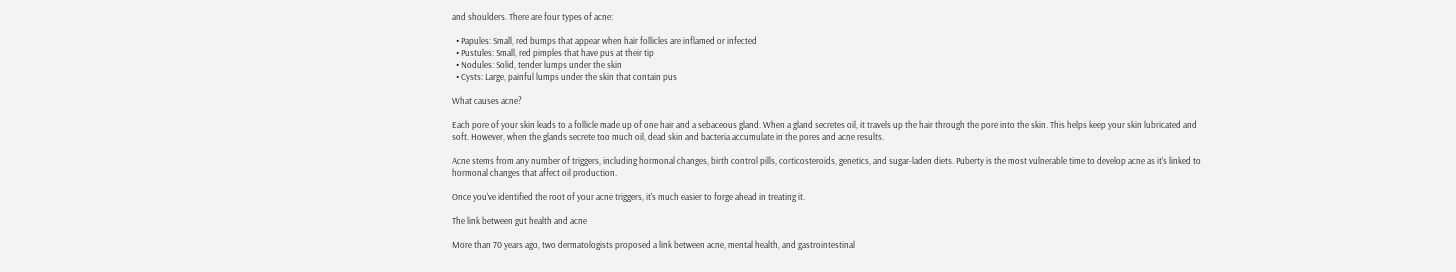and shoulders. There are four types of acne:

  • Papules: Small, red bumps that appear when hair follicles are inflamed or infected
  • Pustules: Small, red pimples that have pus at their tip
  • Nodules: Solid, tender lumps under the skin
  • Cysts: Large, painful lumps under the skin that contain pus

What causes acne?

Each pore of your skin leads to a follicle made up of one hair and a sebaceous gland. When a gland secretes oil, it travels up the hair through the pore into the skin. This helps keep your skin lubricated and soft. However, when the glands secrete too much oil, dead skin and bacteria accumulate in the pores and acne results.

Acne stems from any number of triggers, including hormonal changes, birth control pills, corticosteroids, genetics, and sugar-laden diets. Puberty is the most vulnerable time to develop acne as it's linked to hormonal changes that affect oil production.

Once you've identified the root of your acne triggers, it's much easier to forge ahead in treating it.

The link between gut health and acne

More than 70 years ago, two dermatologists proposed a link between acne, mental health, and gastrointestinal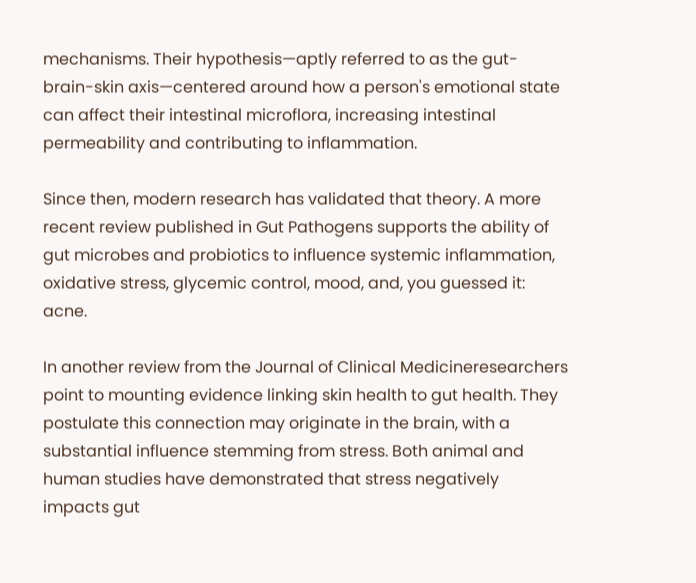mechanisms. Their hypothesis—aptly referred to as the gut-brain-skin axis—centered around how a person's emotional state can affect their intestinal microflora, increasing intestinal permeability and contributing to inflammation.

Since then, modern research has validated that theory. A more recent review published in Gut Pathogens supports the ability of gut microbes and probiotics to influence systemic inflammation, oxidative stress, glycemic control, mood, and, you guessed it: acne.

In another review from the Journal of Clinical Medicineresearchers point to mounting evidence linking skin health to gut health. They postulate this connection may originate in the brain, with a substantial influence stemming from stress. Both animal and human studies have demonstrated that stress negatively impacts gut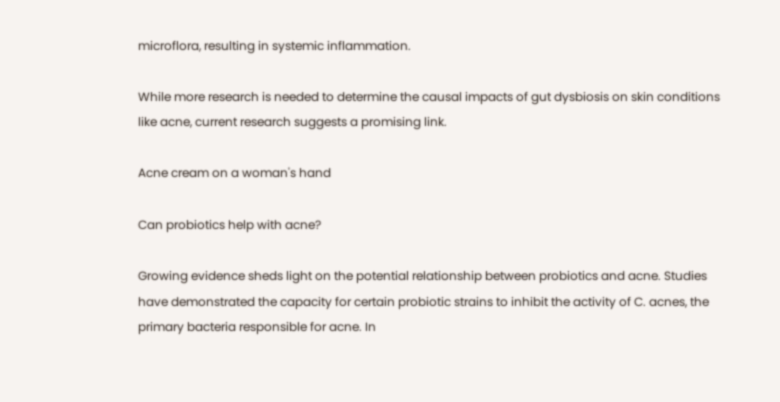microflora, resulting in systemic inflammation.

While more research is needed to determine the causal impacts of gut dysbiosis on skin conditions like acne, current research suggests a promising link.

Acne cream on a woman's hand

Can probiotics help with acne?

Growing evidence sheds light on the potential relationship between probiotics and acne. Studies have demonstrated the capacity for certain probiotic strains to inhibit the activity of C. acnes, the primary bacteria responsible for acne. In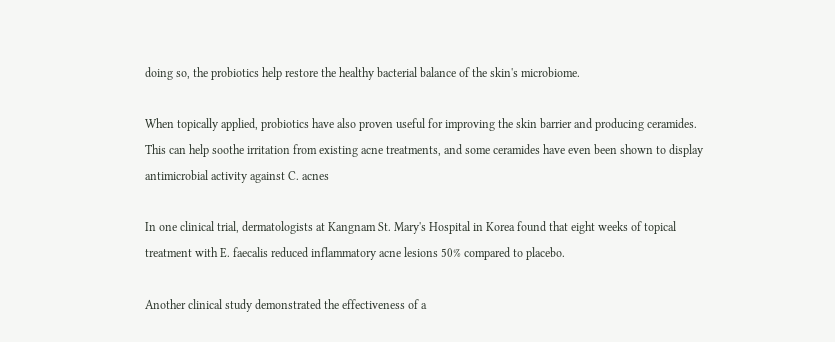doing so, the probiotics help restore the healthy bacterial balance of the skin's microbiome.

When topically applied, probiotics have also proven useful for improving the skin barrier and producing ceramides. This can help soothe irritation from existing acne treatments, and some ceramides have even been shown to display antimicrobial activity against C. acnes

In one clinical trial, dermatologists at Kangnam St. Mary's Hospital in Korea found that eight weeks of topical treatment with E. faecalis reduced inflammatory acne lesions 50% compared to placebo.

Another clinical study demonstrated the effectiveness of a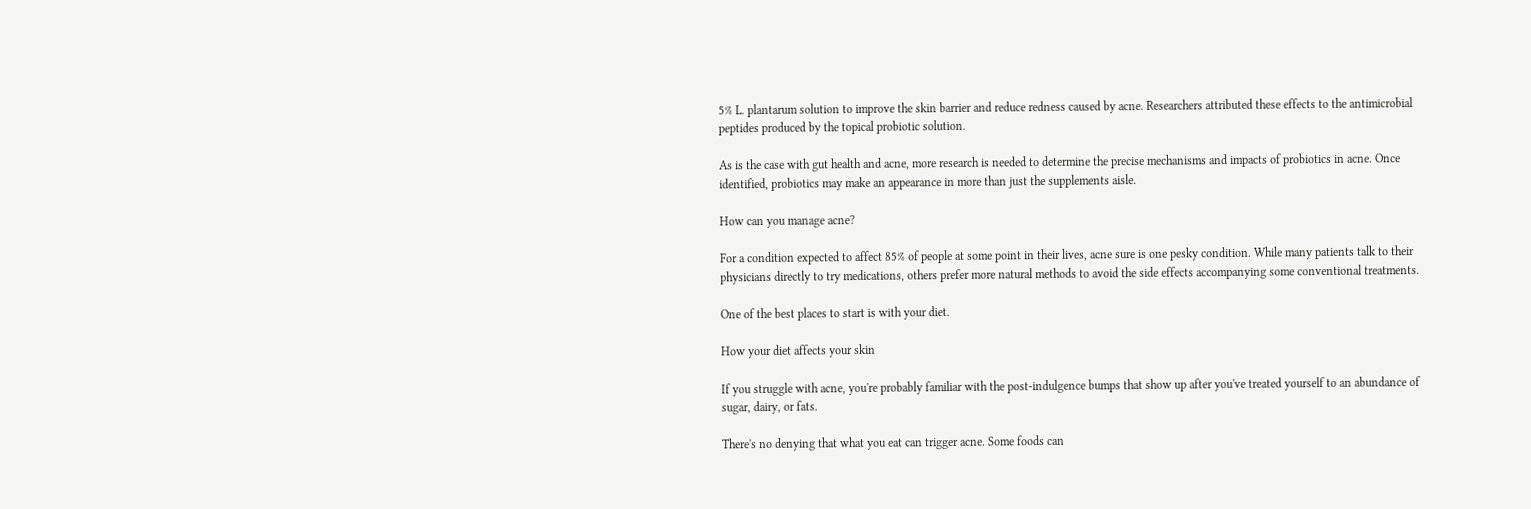5% L. plantarum solution to improve the skin barrier and reduce redness caused by acne. Researchers attributed these effects to the antimicrobial peptides produced by the topical probiotic solution.

As is the case with gut health and acne, more research is needed to determine the precise mechanisms and impacts of probiotics in acne. Once identified, probiotics may make an appearance in more than just the supplements aisle.

How can you manage acne?

For a condition expected to affect 85% of people at some point in their lives, acne sure is one pesky condition. While many patients talk to their physicians directly to try medications, others prefer more natural methods to avoid the side effects accompanying some conventional treatments.

One of the best places to start is with your diet.

How your diet affects your skin

If you struggle with acne, you're probably familiar with the post-indulgence bumps that show up after you've treated yourself to an abundance of sugar, dairy, or fats.

There's no denying that what you eat can trigger acne. Some foods can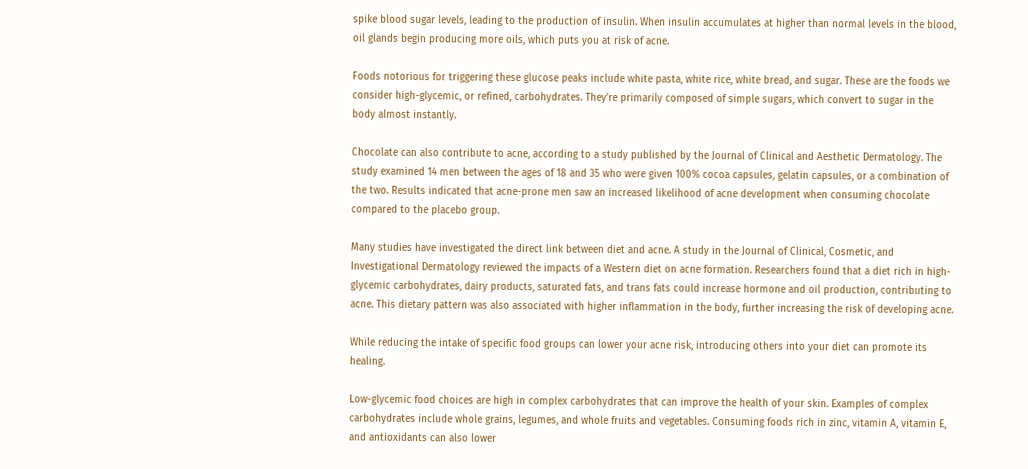spike blood sugar levels, leading to the production of insulin. When insulin accumulates at higher than normal levels in the blood, oil glands begin producing more oils, which puts you at risk of acne.

Foods notorious for triggering these glucose peaks include white pasta, white rice, white bread, and sugar. These are the foods we consider high-glycemic, or refined, carbohydrates. They're primarily composed of simple sugars, which convert to sugar in the body almost instantly.

Chocolate can also contribute to acne, according to a study published by the Journal of Clinical and Aesthetic Dermatology. The study examined 14 men between the ages of 18 and 35 who were given 100% cocoa capsules, gelatin capsules, or a combination of the two. Results indicated that acne-prone men saw an increased likelihood of acne development when consuming chocolate compared to the placebo group.

Many studies have investigated the direct link between diet and acne. A study in the Journal of Clinical, Cosmetic, and Investigational Dermatology reviewed the impacts of a Western diet on acne formation. Researchers found that a diet rich in high-glycemic carbohydrates, dairy products, saturated fats, and trans fats could increase hormone and oil production, contributing to acne. This dietary pattern was also associated with higher inflammation in the body, further increasing the risk of developing acne.

While reducing the intake of specific food groups can lower your acne risk, introducing others into your diet can promote its healing.

Low-glycemic food choices are high in complex carbohydrates that can improve the health of your skin. Examples of complex carbohydrates include whole grains, legumes, and whole fruits and vegetables. Consuming foods rich in zinc, vitamin A, vitamin E, and antioxidants can also lower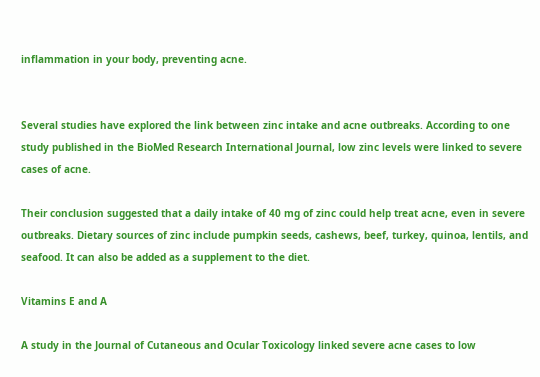inflammation in your body, preventing acne.


Several studies have explored the link between zinc intake and acne outbreaks. According to one study published in the BioMed Research International Journal, low zinc levels were linked to severe cases of acne.

Their conclusion suggested that a daily intake of 40 mg of zinc could help treat acne, even in severe outbreaks. Dietary sources of zinc include pumpkin seeds, cashews, beef, turkey, quinoa, lentils, and seafood. It can also be added as a supplement to the diet.

Vitamins E and A

A study in the Journal of Cutaneous and Ocular Toxicology linked severe acne cases to low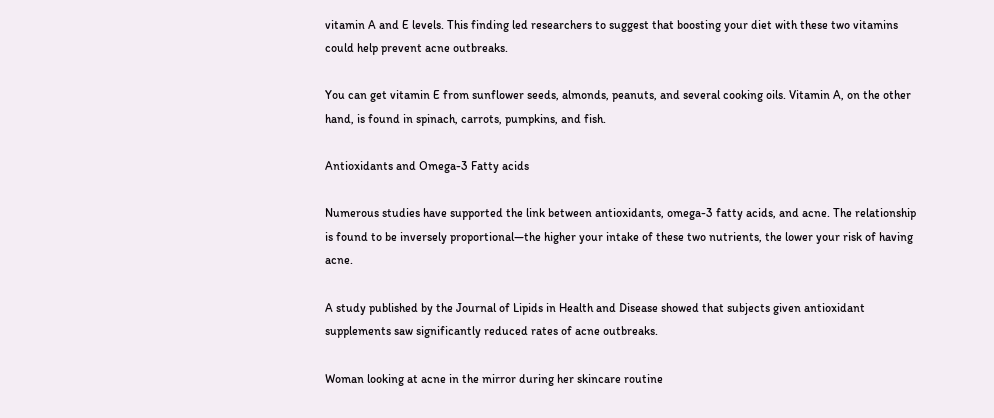vitamin A and E levels. This finding led researchers to suggest that boosting your diet with these two vitamins could help prevent acne outbreaks.

You can get vitamin E from sunflower seeds, almonds, peanuts, and several cooking oils. Vitamin A, on the other hand, is found in spinach, carrots, pumpkins, and fish.

Antioxidants and Omega-3 Fatty acids

Numerous studies have supported the link between antioxidants, omega-3 fatty acids, and acne. The relationship is found to be inversely proportional—the higher your intake of these two nutrients, the lower your risk of having acne.

A study published by the Journal of Lipids in Health and Disease showed that subjects given antioxidant supplements saw significantly reduced rates of acne outbreaks.

Woman looking at acne in the mirror during her skincare routine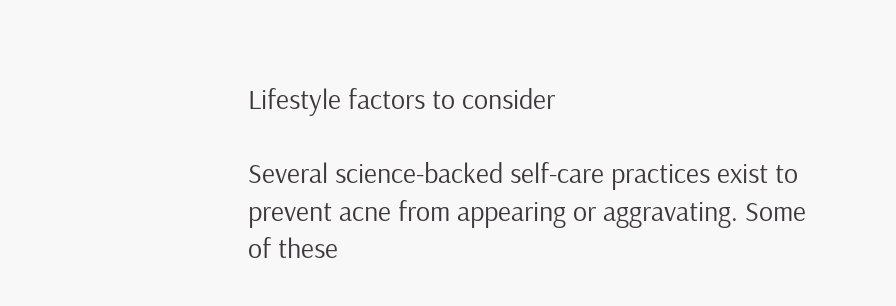Lifestyle factors to consider

Several science-backed self-care practices exist to prevent acne from appearing or aggravating. Some of these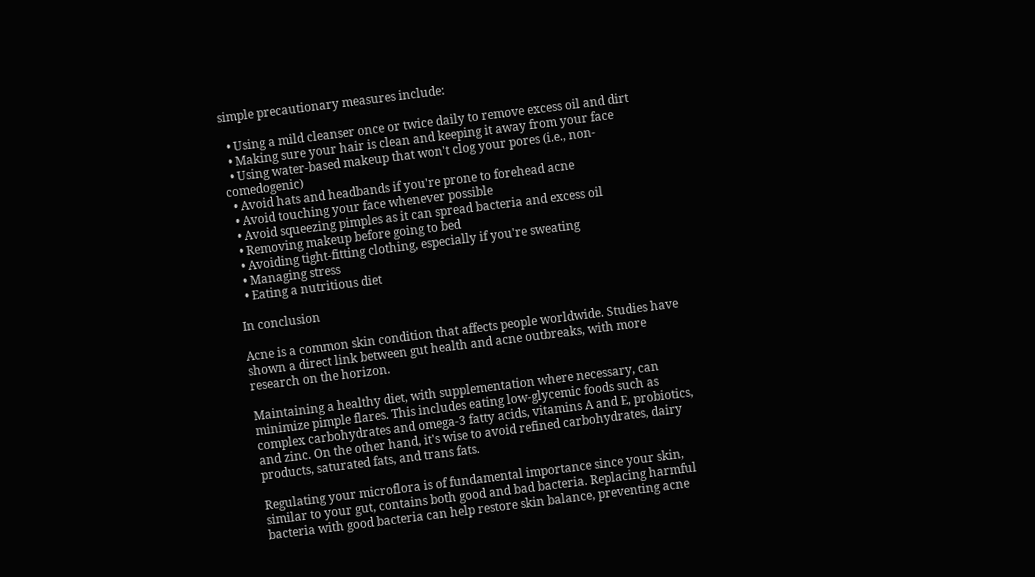simple precautionary measures include:

  • Using a mild cleanser once or twice daily to remove excess oil and dirt
  • Making sure your hair is clean and keeping it away from your face
  • Using water-based makeup that won't clog your pores (i.e., non-comedogenic)
  • Avoid hats and headbands if you're prone to forehead acne
  • Avoid touching your face whenever possible
  • Avoid squeezing pimples as it can spread bacteria and excess oil
  • Removing makeup before going to bed
  • Avoiding tight-fitting clothing, especially if you're sweating
  • Managing stress
  • Eating a nutritious diet

In conclusion

Acne is a common skin condition that affects people worldwide. Studies have shown a direct link between gut health and acne outbreaks, with more research on the horizon.

Maintaining a healthy diet, with supplementation where necessary, can minimize pimple flares. This includes eating low-glycemic foods such as complex carbohydrates and omega-3 fatty acids, vitamins A and E, probiotics, and zinc. On the other hand, it's wise to avoid refined carbohydrates, dairy products, saturated fats, and trans fats.

Regulating your microflora is of fundamental importance since your skin, similar to your gut, contains both good and bad bacteria. Replacing harmful bacteria with good bacteria can help restore skin balance, preventing acne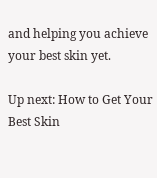and helping you achieve your best skin yet.

Up next: How to Get Your Best Skin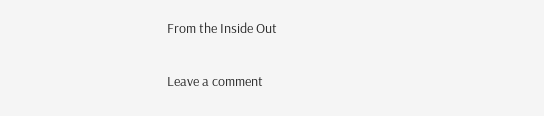From the Inside Out

Leave a comment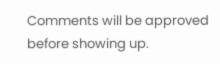Comments will be approved before showing up.